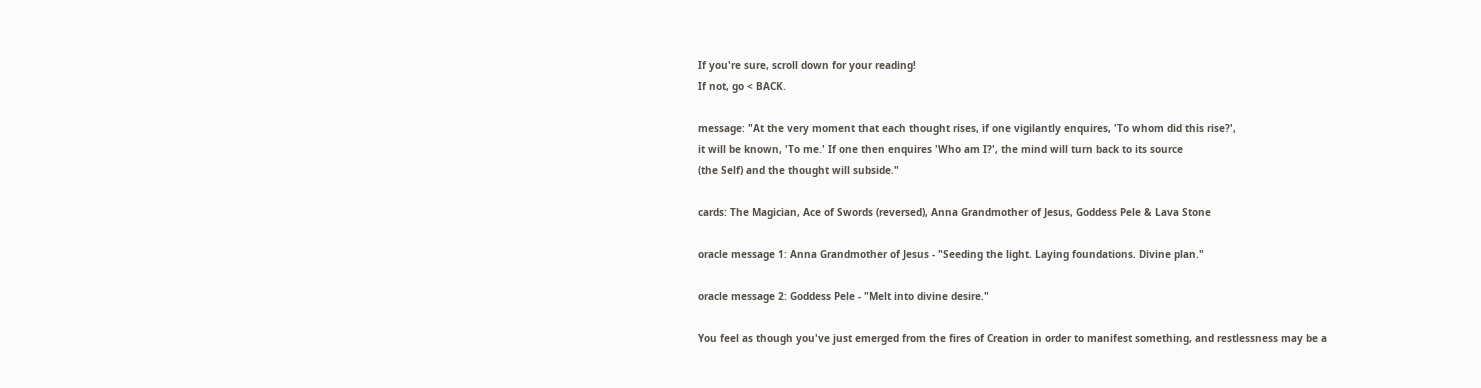If you're sure, scroll down for your reading!
If not, go < BACK.

message: "At the very moment that each thought rises, if one vigilantly enquires, 'To whom did this rise?',
it will be known, 'To me.' If one then enquires 'Who am I?', the mind will turn back to its source
(the Self) and the thought will subside."

cards: The Magician, Ace of Swords (reversed), Anna Grandmother of Jesus, Goddess Pele & Lava Stone

oracle message 1: Anna Grandmother of Jesus - "Seeding the light. Laying foundations. Divine plan."

oracle message 2: Goddess Pele - "Melt into divine desire."

You feel as though you've just emerged from the fires of Creation in order to manifest something, and restlessness may be a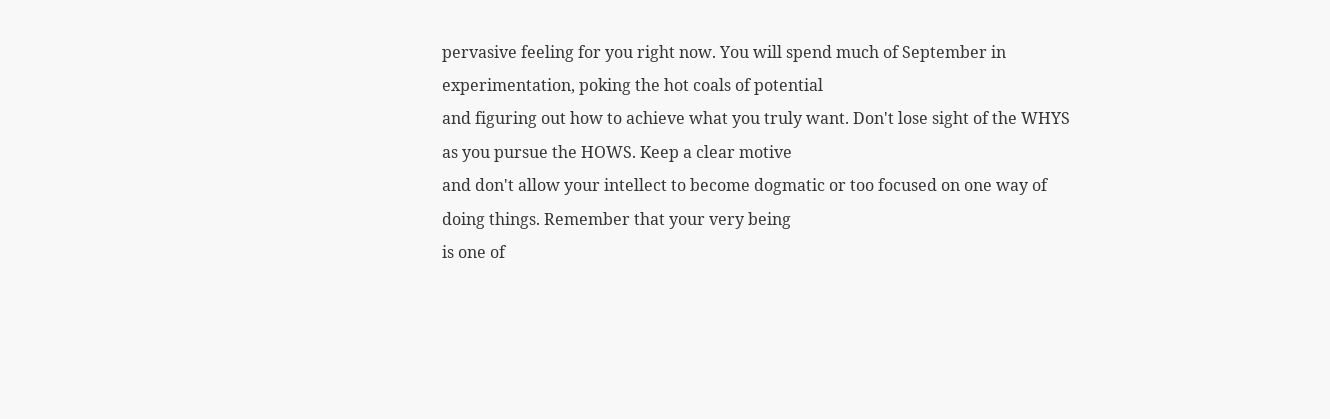pervasive feeling for you right now. You will spend much of September in experimentation, poking the hot coals of potential
and figuring out how to achieve what you truly want. Don't lose sight of the WHYS as you pursue the HOWS. Keep a clear motive
and don't allow your intellect to become dogmatic or too focused on one way of doing things. Remember that your very being
is one of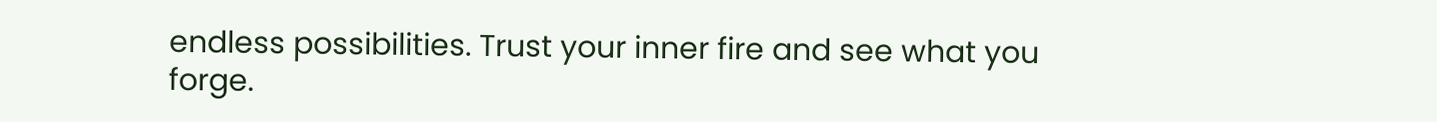endless possibilities. Trust your inner fire and see what you forge.